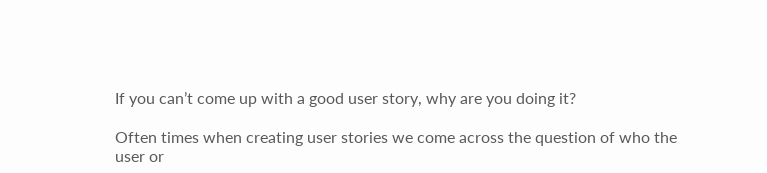If you can’t come up with a good user story, why are you doing it?

Often times when creating user stories we come across the question of who the user or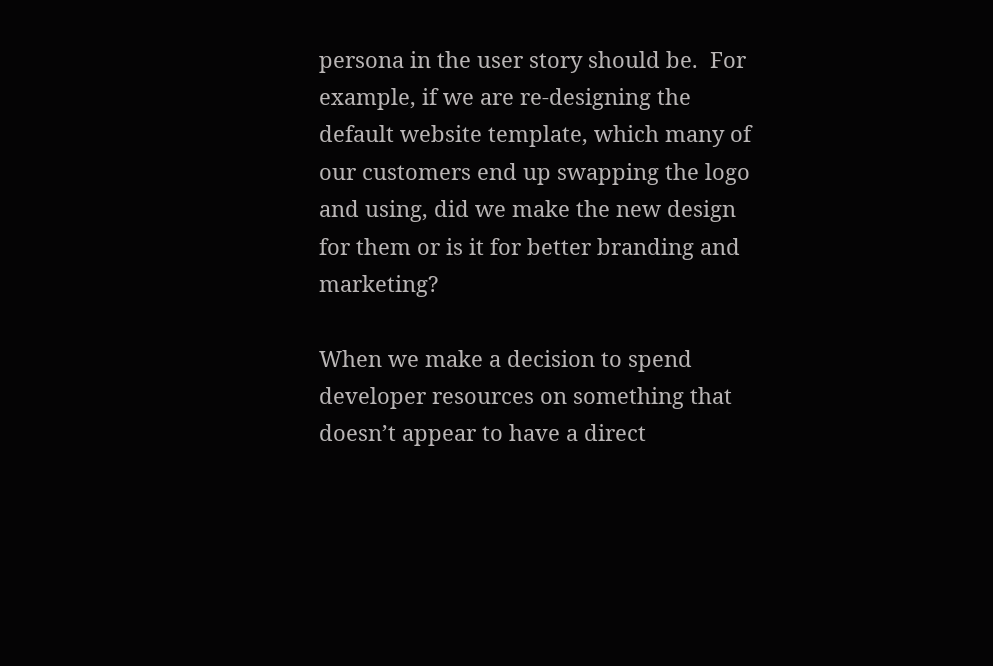persona in the user story should be.  For example, if we are re-designing the default website template, which many of our customers end up swapping the logo and using, did we make the new design for them or is it for better branding and marketing?

When we make a decision to spend developer resources on something that doesn’t appear to have a direct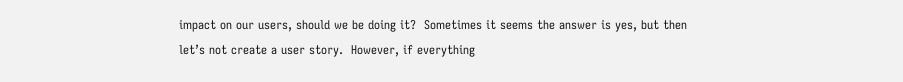impact on our users, should we be doing it?  Sometimes it seems the answer is yes, but then let’s not create a user story.  However, if everything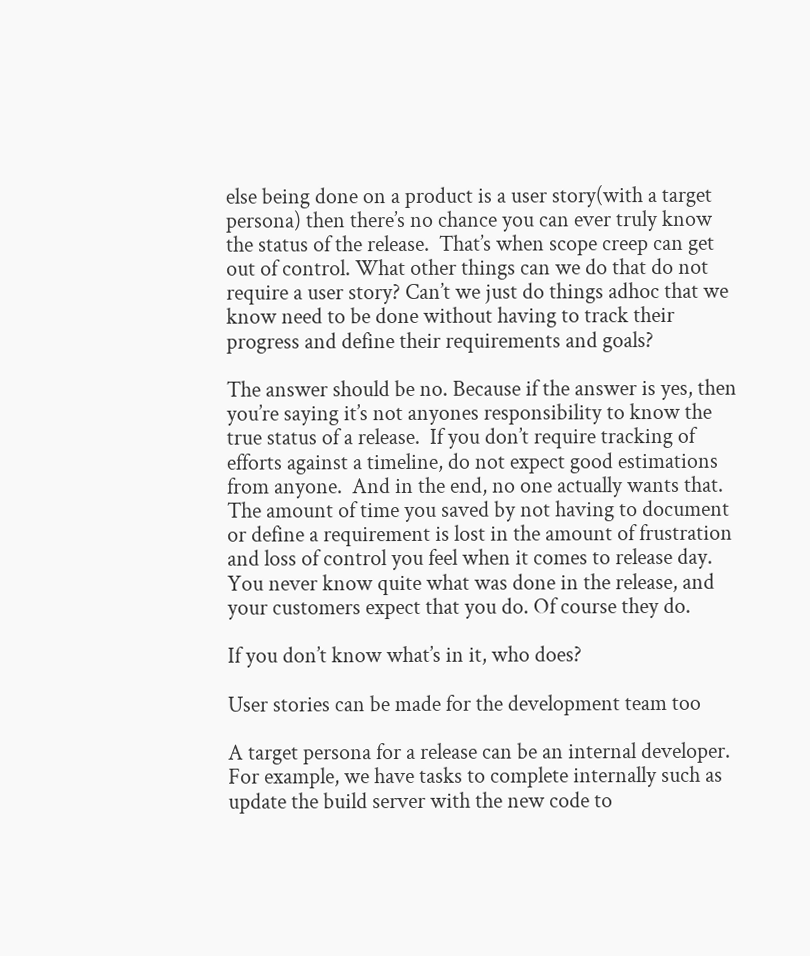else being done on a product is a user story(with a target persona) then there’s no chance you can ever truly know the status of the release.  That’s when scope creep can get out of control. What other things can we do that do not require a user story? Can’t we just do things adhoc that we know need to be done without having to track their progress and define their requirements and goals?

The answer should be no. Because if the answer is yes, then you’re saying it’s not anyones responsibility to know the true status of a release.  If you don’t require tracking of efforts against a timeline, do not expect good estimations from anyone.  And in the end, no one actually wants that. The amount of time you saved by not having to document or define a requirement is lost in the amount of frustration and loss of control you feel when it comes to release day.  You never know quite what was done in the release, and your customers expect that you do. Of course they do.

If you don’t know what’s in it, who does?

User stories can be made for the development team too

A target persona for a release can be an internal developer. For example, we have tasks to complete internally such as update the build server with the new code to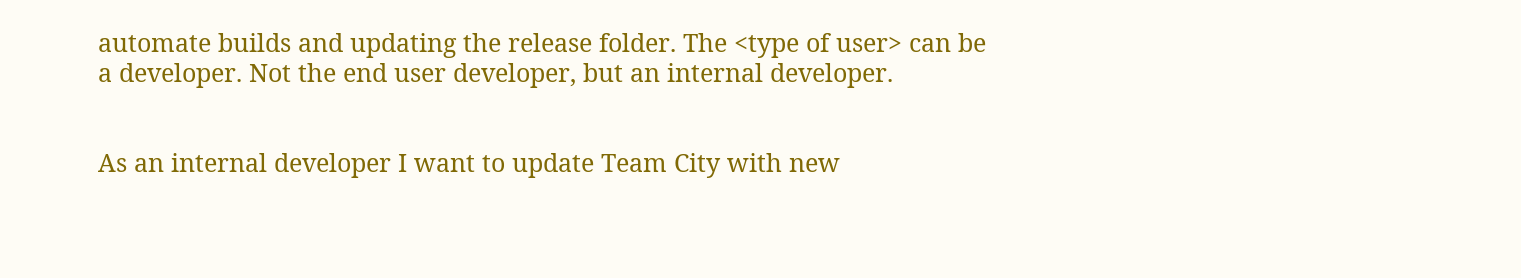automate builds and updating the release folder. The <type of user> can be a developer. Not the end user developer, but an internal developer.


As an internal developer I want to update Team City with new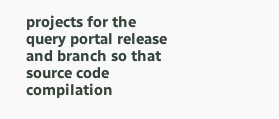projects for the query portal release and branch so that source code compilation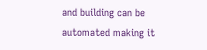and building can be automated making it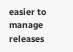easier to manage releases